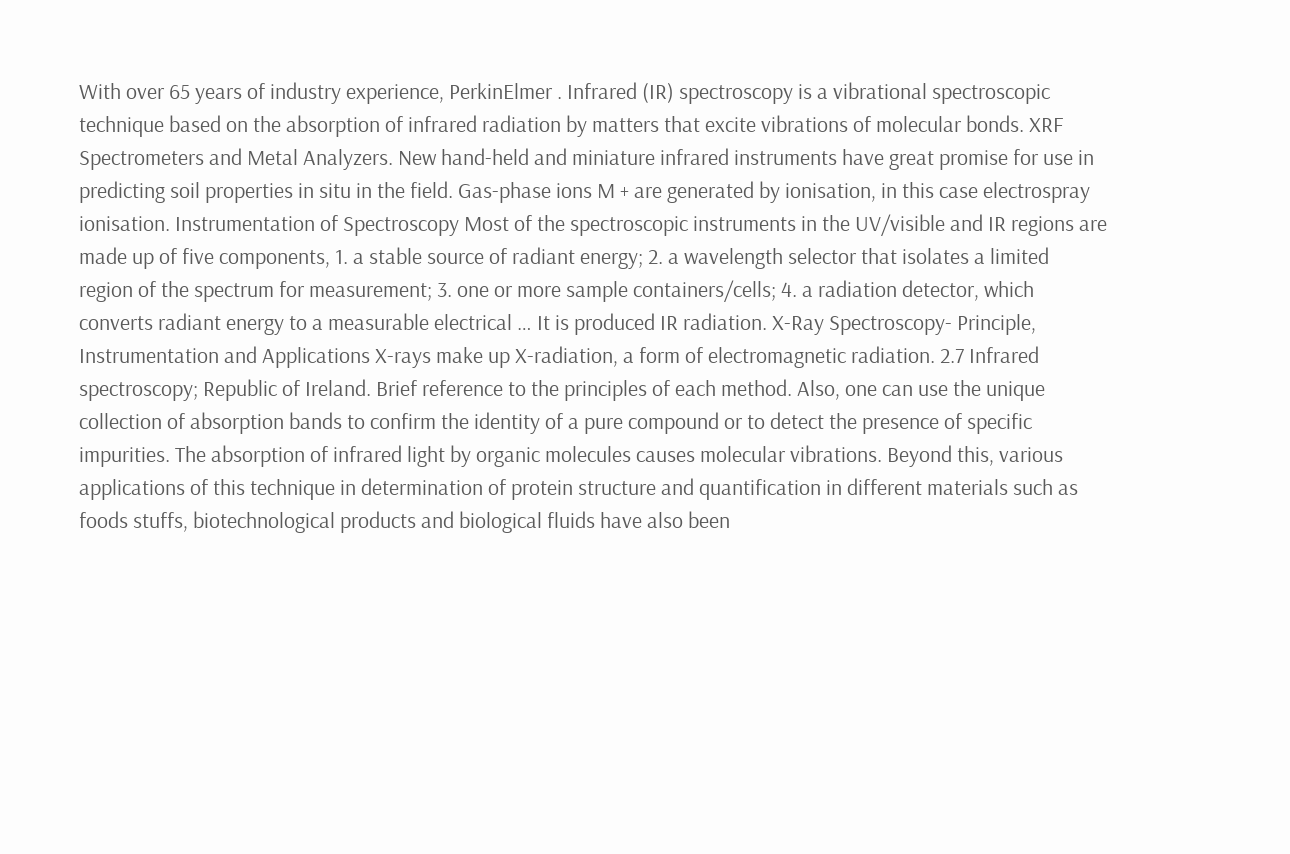With over 65 years of industry experience, PerkinElmer . Infrared (IR) spectroscopy is a vibrational spectroscopic technique based on the absorption of infrared radiation by matters that excite vibrations of molecular bonds. XRF Spectrometers and Metal Analyzers. New hand-held and miniature infrared instruments have great promise for use in predicting soil properties in situ in the field. Gas-phase ions M + are generated by ionisation, in this case electrospray ionisation. Instrumentation of Spectroscopy Most of the spectroscopic instruments in the UV/visible and IR regions are made up of five components, 1. a stable source of radiant energy; 2. a wavelength selector that isolates a limited region of the spectrum for measurement; 3. one or more sample containers/cells; 4. a radiation detector, which converts radiant energy to a measurable electrical … It is produced IR radiation. X-Ray Spectroscopy- Principle, Instrumentation and Applications X-rays make up X-radiation, a form of electromagnetic radiation. 2.7 Infrared spectroscopy; Republic of Ireland. Brief reference to the principles of each method. Also, one can use the unique collection of absorption bands to confirm the identity of a pure compound or to detect the presence of specific impurities. The absorption of infrared light by organic molecules causes molecular vibrations. Beyond this, various applications of this technique in determination of protein structure and quantification in different materials such as foods stuffs, biotechnological products and biological fluids have also been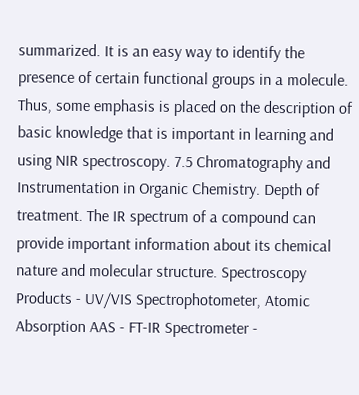summarized. It is an easy way to identify the presence of certain functional groups in a molecule. Thus, some emphasis is placed on the description of basic knowledge that is important in learning and using NIR spectroscopy. 7.5 Chromatography and Instrumentation in Organic Chemistry. Depth of treatment. The IR spectrum of a compound can provide important information about its chemical nature and molecular structure. Spectroscopy Products - UV/VIS Spectrophotometer, Atomic Absorption AAS - FT-IR Spectrometer -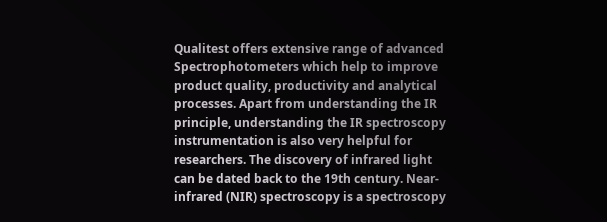Qualitest offers extensive range of advanced Spectrophotometers which help to improve product quality, productivity and analytical processes. Apart from understanding the IR principle, understanding the IR spectroscopy instrumentation is also very helpful for researchers. The discovery of infrared light can be dated back to the 19th century. Near-infrared (NIR) spectroscopy is a spectroscopy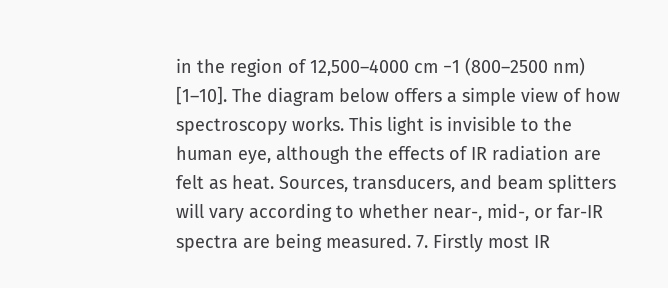in the region of 12,500–4000 cm −1 (800–2500 nm) [1–10]. The diagram below offers a simple view of how spectroscopy works. This light is invisible to the human eye, although the effects of IR radiation are felt as heat. Sources, transducers, and beam splitters will vary according to whether near-, mid-, or far-IR spectra are being measured. 7. Firstly most IR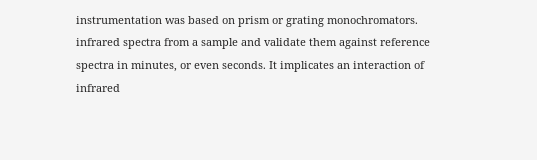instrumentation was based on prism or grating monochromators. infrared spectra from a sample and validate them against reference spectra in minutes, or even seconds. It implicates an interaction of infrared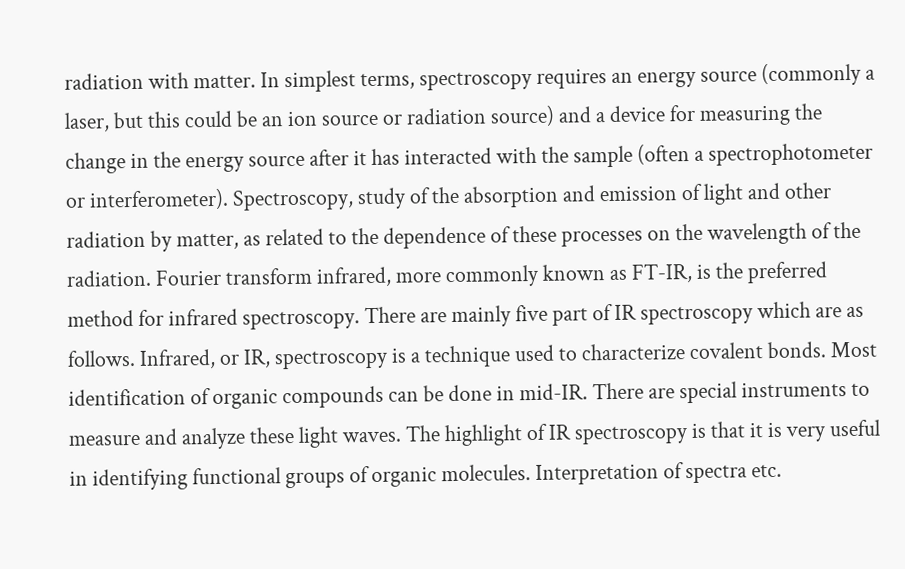radiation with matter. In simplest terms, spectroscopy requires an energy source (commonly a laser, but this could be an ion source or radiation source) and a device for measuring the change in the energy source after it has interacted with the sample (often a spectrophotometer or interferometer). Spectroscopy, study of the absorption and emission of light and other radiation by matter, as related to the dependence of these processes on the wavelength of the radiation. Fourier transform infrared, more commonly known as FT-IR, is the preferred method for infrared spectroscopy. There are mainly five part of IR spectroscopy which are as follows. Infrared, or IR, spectroscopy is a technique used to characterize covalent bonds. Most identification of organic compounds can be done in mid-IR. There are special instruments to measure and analyze these light waves. The highlight of IR spectroscopy is that it is very useful in identifying functional groups of organic molecules. Interpretation of spectra etc.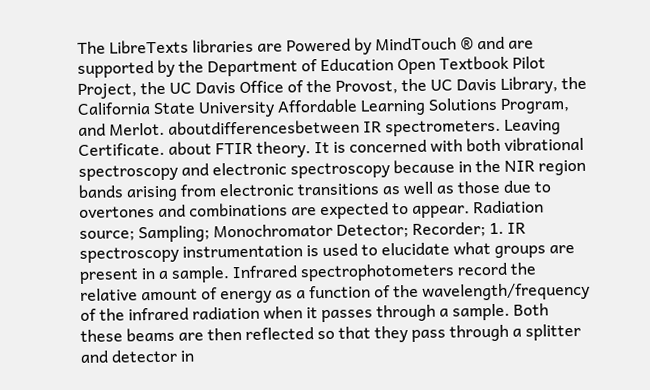The LibreTexts libraries are Powered by MindTouch ® and are supported by the Department of Education Open Textbook Pilot Project, the UC Davis Office of the Provost, the UC Davis Library, the California State University Affordable Learning Solutions Program, and Merlot. aboutdifferencesbetween IR spectrometers. Leaving Certificate. about FTIR theory. It is concerned with both vibrational spectroscopy and electronic spectroscopy because in the NIR region bands arising from electronic transitions as well as those due to overtones and combinations are expected to appear. Radiation source; Sampling; Monochromator Detector; Recorder; 1. IR spectroscopy instrumentation is used to elucidate what groups are present in a sample. Infrared spectrophotometers record the relative amount of energy as a function of the wavelength/frequency of the infrared radiation when it passes through a sample. Both these beams are then reflected so that they pass through a splitter and detector in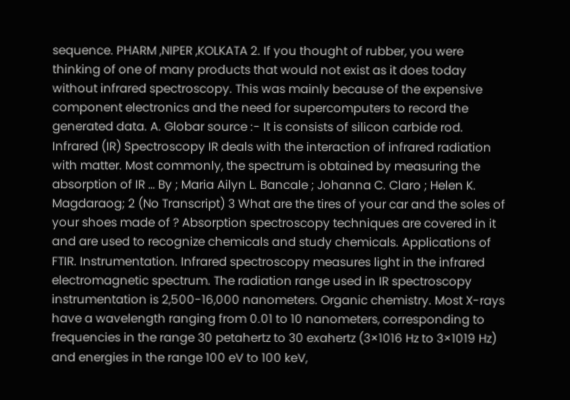sequence. PHARM ,NIPER ,KOLKATA 2. If you thought of rubber, you were thinking of one of many products that would not exist as it does today without infrared spectroscopy. This was mainly because of the expensive component electronics and the need for supercomputers to record the generated data. A. Globar source :- It is consists of silicon carbide rod. Infrared (IR) Spectroscopy IR deals with the interaction of infrared radiation with matter. Most commonly, the spectrum is obtained by measuring the absorption of IR … By ; Maria Ailyn L. Bancale ; Johanna C. Claro ; Helen K. Magdaraog; 2 (No Transcript) 3 What are the tires of your car and the soles of your shoes made of ? Absorption spectroscopy techniques are covered in it and are used to recognize chemicals and study chemicals. Applications of FTIR. Instrumentation. Infrared spectroscopy measures light in the infrared electromagnetic spectrum. The radiation range used in IR spectroscopy instrumentation is 2,500-16,000 nanometers. Organic chemistry. Most X-rays have a wavelength ranging from 0.01 to 10 nanometers, corresponding to frequencies in the range 30 petahertz to 30 exahertz (3×1016 Hz to 3×1019 Hz) and energies in the range 100 eV to 100 keV,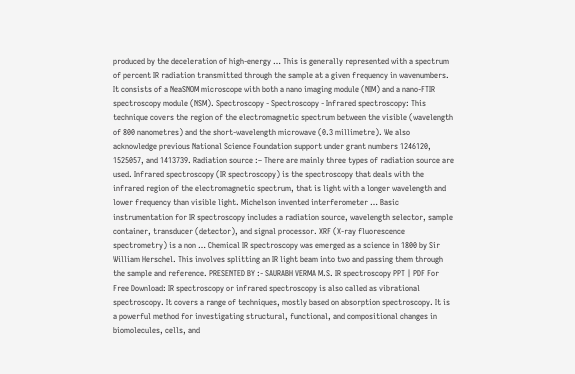produced by the deceleration of high-energy … This is generally represented with a spectrum of percent IR radiation transmitted through the sample at a given frequency in wavenumbers. It consists of a NeaSNOM microscope with both a nano imaging module (NIM) and a nano-FTIR spectroscopy module (NSM). Spectroscopy - Spectroscopy - Infrared spectroscopy: This technique covers the region of the electromagnetic spectrum between the visible (wavelength of 800 nanometres) and the short-wavelength microwave (0.3 millimetre). We also acknowledge previous National Science Foundation support under grant numbers 1246120, 1525057, and 1413739. Radiation source :– There are mainly three types of radiation source are used. Infrared spectroscopy (IR spectroscopy) is the spectroscopy that deals with the infrared region of the electromagnetic spectrum, that is light with a longer wavelength and lower frequency than visible light. Michelson invented interferometer … Basic instrumentation for IR spectroscopy includes a radiation source, wavelength selector, sample container, transducer (detector), and signal processor. XRF (X-ray fluorescence spectrometry) is a non … Chemical IR spectroscopy was emerged as a science in 1800 by Sir William Herschel. This involves splitting an IR light beam into two and passing them through the sample and reference. PRESENTED BY :- SAURABH VERMA M.S. IR spectroscopy PPT | PDF For Free Download: IR spectroscopy or infrared spectroscopy is also called as vibrational spectroscopy. It covers a range of techniques, mostly based on absorption spectroscopy. It is a powerful method for investigating structural, functional, and compositional changes in biomolecules, cells, and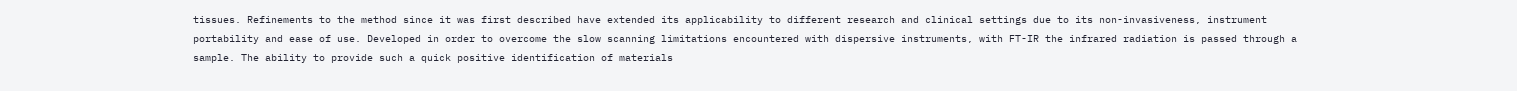tissues. Refinements to the method since it was first described have extended its applicability to different research and clinical settings due to its non-invasiveness, instrument portability and ease of use. Developed in order to overcome the slow scanning limitations encountered with dispersive instruments, with FT-IR the infrared radiation is passed through a sample. The ability to provide such a quick positive identification of materials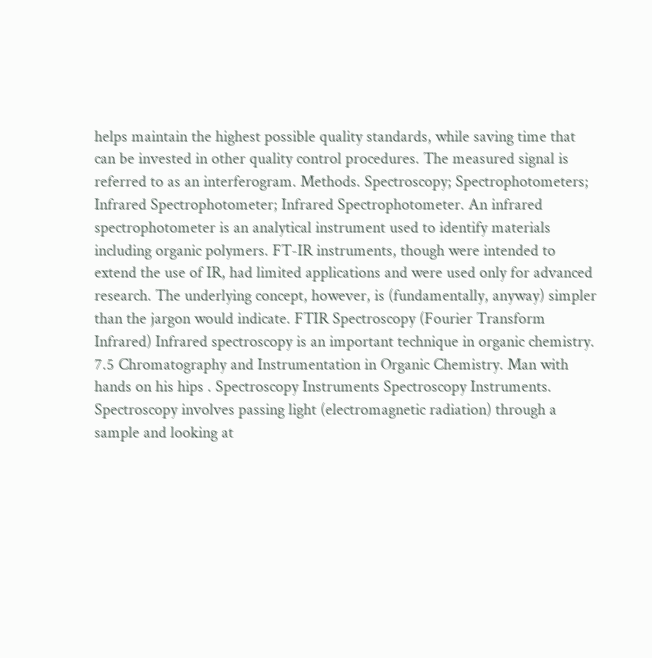helps maintain the highest possible quality standards, while saving time that can be invested in other quality control procedures. The measured signal is referred to as an interferogram. Methods. Spectroscopy; Spectrophotometers; Infrared Spectrophotometer; Infrared Spectrophotometer. An infrared spectrophotometer is an analytical instrument used to identify materials including organic polymers. FT-IR instruments, though were intended to extend the use of IR, had limited applications and were used only for advanced research. The underlying concept, however, is (fundamentally, anyway) simpler than the jargon would indicate. FTIR Spectroscopy (Fourier Transform Infrared) Infrared spectroscopy is an important technique in organic chemistry. 7.5 Chromatography and Instrumentation in Organic Chemistry. Man with hands on his hips . Spectroscopy Instruments Spectroscopy Instruments. Spectroscopy involves passing light (electromagnetic radiation) through a sample and looking at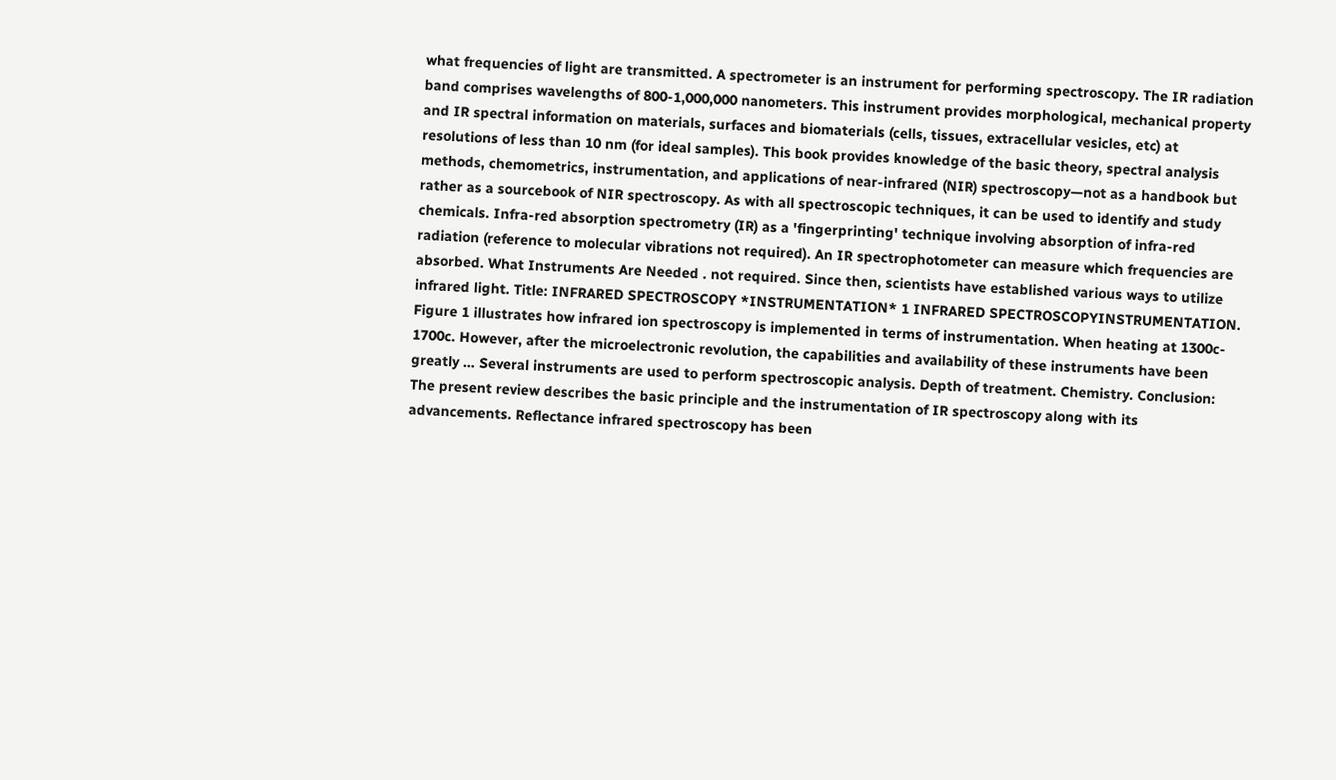what frequencies of light are transmitted. A spectrometer is an instrument for performing spectroscopy. The IR radiation band comprises wavelengths of 800-1,000,000 nanometers. This instrument provides morphological, mechanical property and IR spectral information on materials, surfaces and biomaterials (cells, tissues, extracellular vesicles, etc) at resolutions of less than 10 nm (for ideal samples). This book provides knowledge of the basic theory, spectral analysis methods, chemometrics, instrumentation, and applications of near-infrared (NIR) spectroscopy—not as a handbook but rather as a sourcebook of NIR spectroscopy. As with all spectroscopic techniques, it can be used to identify and study chemicals. Infra-red absorption spectrometry (IR) as a 'fingerprinting' technique involving absorption of infra-red radiation (reference to molecular vibrations not required). An IR spectrophotometer can measure which frequencies are absorbed. What Instruments Are Needed . not required. Since then, scientists have established various ways to utilize infrared light. Title: INFRARED SPECTROSCOPY *INSTRUMENTATION* 1 INFRARED SPECTROSCOPYINSTRUMENTATION. Figure 1 illustrates how infrared ion spectroscopy is implemented in terms of instrumentation. When heating at 1300c- 1700c. However, after the microelectronic revolution, the capabilities and availability of these instruments have been greatly … Several instruments are used to perform spectroscopic analysis. Depth of treatment. Chemistry. Conclusion: The present review describes the basic principle and the instrumentation of IR spectroscopy along with its advancements. Reflectance infrared spectroscopy has been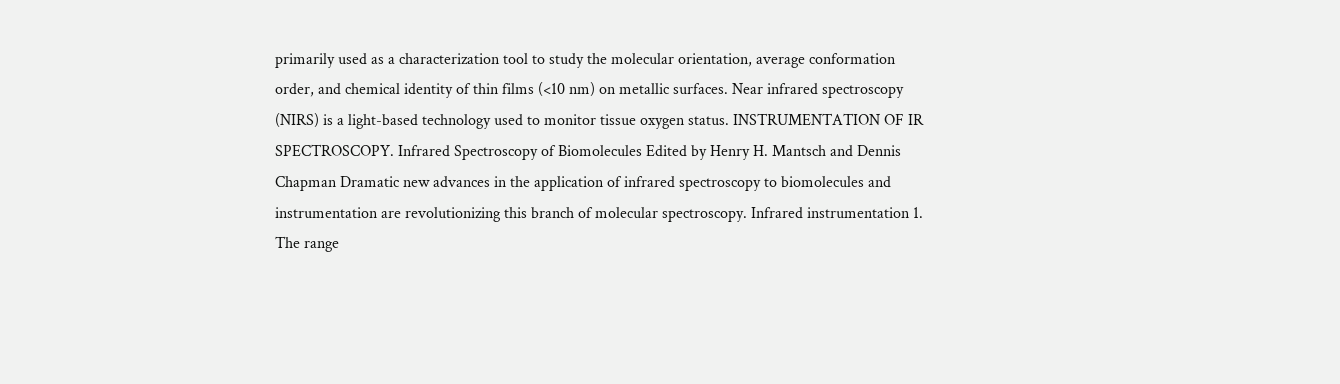primarily used as a characterization tool to study the molecular orientation, average conformation order, and chemical identity of thin films (<10 nm) on metallic surfaces. Near infrared spectroscopy (NIRS) is a light-based technology used to monitor tissue oxygen status. INSTRUMENTATION OF IR SPECTROSCOPY. Infrared Spectroscopy of Biomolecules Edited by Henry H. Mantsch and Dennis Chapman Dramatic new advances in the application of infrared spectroscopy to biomolecules and instrumentation are revolutionizing this branch of molecular spectroscopy. Infrared instrumentation 1. The range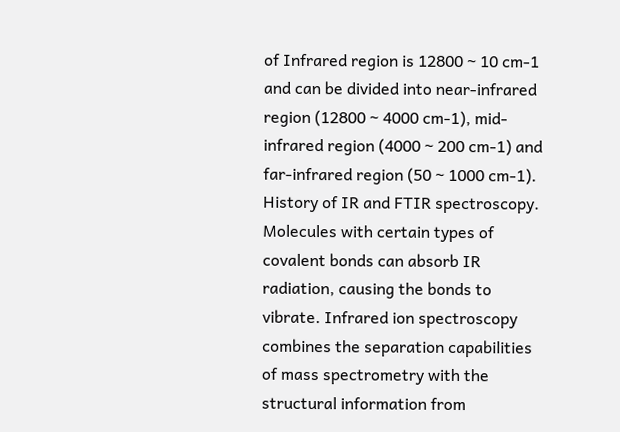of Infrared region is 12800 ~ 10 cm-1 and can be divided into near-infrared region (12800 ~ 4000 cm-1), mid-infrared region (4000 ~ 200 cm-1) and far-infrared region (50 ~ 1000 cm-1). History of IR and FTIR spectroscopy. Molecules with certain types of covalent bonds can absorb IR radiation, causing the bonds to vibrate. Infrared ion spectroscopy combines the separation capabilities of mass spectrometry with the structural information from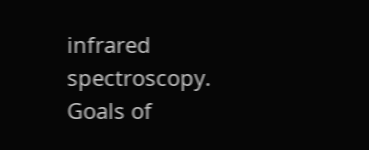infrared spectroscopy. Goals of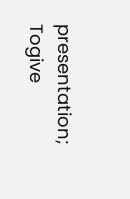presentation; Togive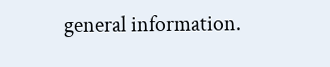general information.